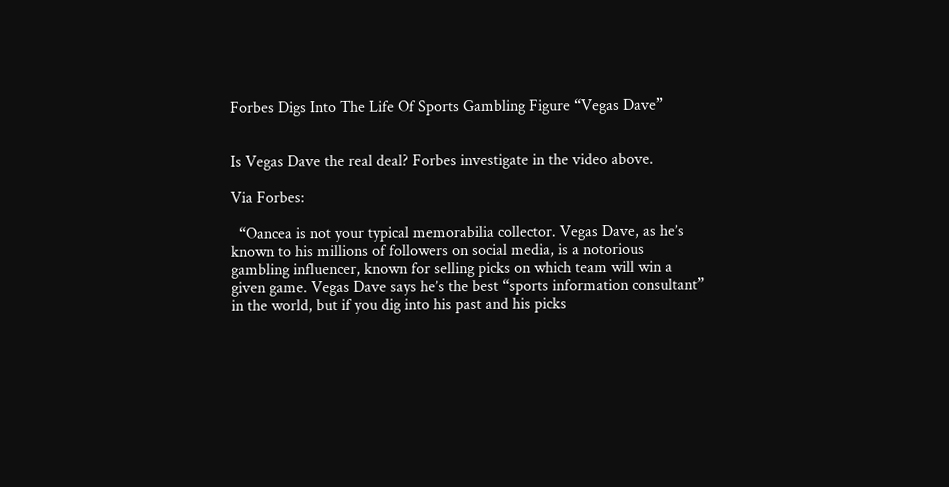Forbes Digs Into The Life Of Sports Gambling Figure “Vegas Dave”


Is Vegas Dave the real deal? Forbes investigate in the video above.

Via Forbes:

  “Oancea is not your typical memorabilia collector. Vegas Dave, as he’s known to his millions of followers on social media, is a notorious gambling influencer, known for selling picks on which team will win a given game. Vegas Dave says he’s the best “sports information consultant” in the world, but if you dig into his past and his picks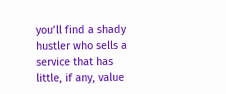you’ll find a shady hustler who sells a service that has little, if any, value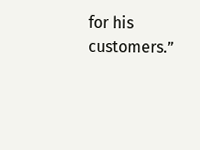for his customers.”